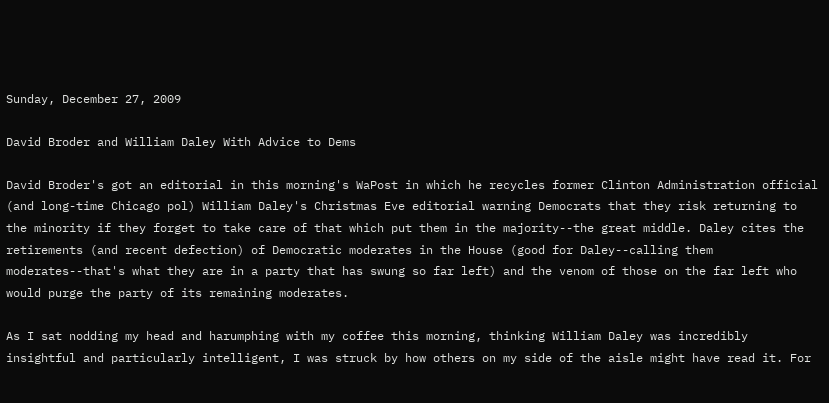Sunday, December 27, 2009

David Broder and William Daley With Advice to Dems

David Broder's got an editorial in this morning's WaPost in which he recycles former Clinton Administration official (and long-time Chicago pol) William Daley's Christmas Eve editorial warning Democrats that they risk returning to the minority if they forget to take care of that which put them in the majority--the great middle. Daley cites the retirements (and recent defection) of Democratic moderates in the House (good for Daley--calling them moderates--that's what they are in a party that has swung so far left) and the venom of those on the far left who would purge the party of its remaining moderates.

As I sat nodding my head and harumphing with my coffee this morning, thinking William Daley was incredibly insightful and particularly intelligent, I was struck by how others on my side of the aisle might have read it. For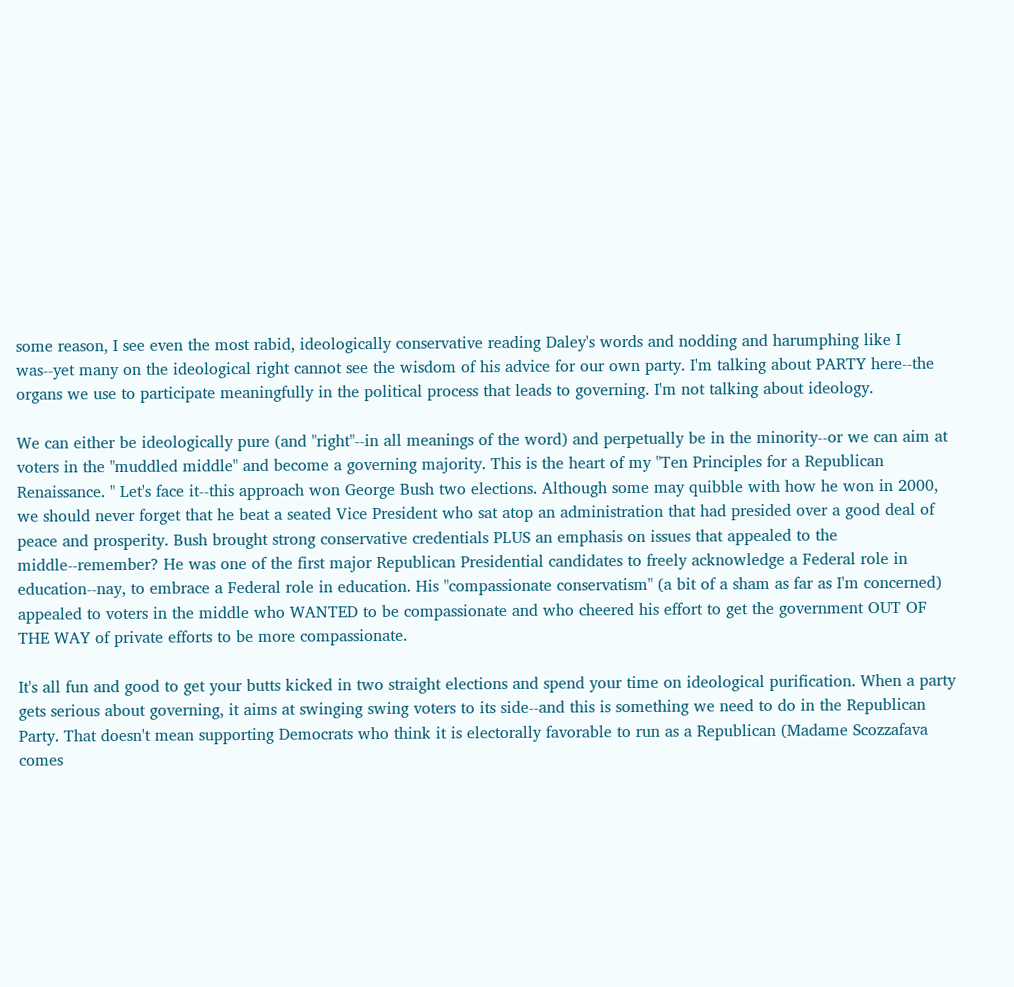some reason, I see even the most rabid, ideologically conservative reading Daley's words and nodding and harumphing like I was--yet many on the ideological right cannot see the wisdom of his advice for our own party. I'm talking about PARTY here--the organs we use to participate meaningfully in the political process that leads to governing. I'm not talking about ideology.

We can either be ideologically pure (and "right"--in all meanings of the word) and perpetually be in the minority--or we can aim at voters in the "muddled middle" and become a governing majority. This is the heart of my "Ten Principles for a Republican Renaissance. " Let's face it--this approach won George Bush two elections. Although some may quibble with how he won in 2000, we should never forget that he beat a seated Vice President who sat atop an administration that had presided over a good deal of peace and prosperity. Bush brought strong conservative credentials PLUS an emphasis on issues that appealed to the middle--remember? He was one of the first major Republican Presidential candidates to freely acknowledge a Federal role in education--nay, to embrace a Federal role in education. His "compassionate conservatism" (a bit of a sham as far as I'm concerned) appealed to voters in the middle who WANTED to be compassionate and who cheered his effort to get the government OUT OF THE WAY of private efforts to be more compassionate.

It's all fun and good to get your butts kicked in two straight elections and spend your time on ideological purification. When a party gets serious about governing, it aims at swinging swing voters to its side--and this is something we need to do in the Republican Party. That doesn't mean supporting Democrats who think it is electorally favorable to run as a Republican (Madame Scozzafava comes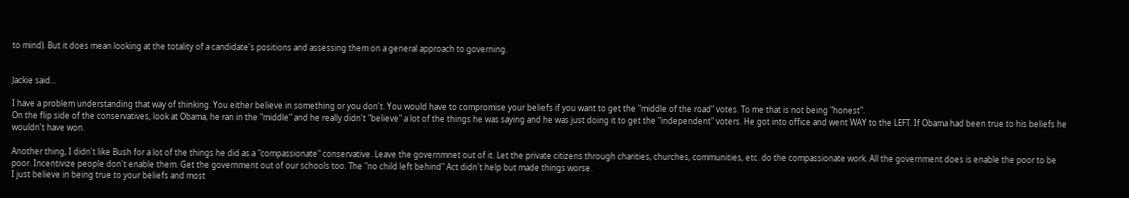to mind). But it does mean looking at the totality of a candidate's positions and assessing them on a general approach to governing.


Jackie said...

I have a problem understanding that way of thinking. You either believe in something or you don't. You would have to compromise your beliefs if you want to get the "middle of the road" votes. To me that is not being "honest".
On the flip side of the conservatives, look at Obama, he ran in the "middle" and he really didn't "believe" a lot of the things he was saying and he was just doing it to get the "independent" voters. He got into office and went WAY to the LEFT. If Obama had been true to his beliefs he wouldn't have won.

Another thing, I didn't like Bush for a lot of the things he did as a "compassionate" conservative. Leave the governmnet out of it. Let the private citizens through charities, churches, communities, etc. do the compassionate work. All the government does is enable the poor to be poor. Incentivize people don't enable them. Get the government out of our schools too. The "no child left behind" Act didn't help but made things worse.
I just believe in being true to your beliefs and most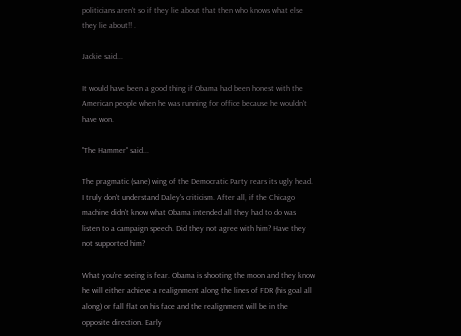politicians aren't so if they lie about that then who knows what else they lie about!! .

Jackie said...

It would have been a good thing if Obama had been honest with the American people when he was running for office because he wouldn't have won.

"The Hammer" said...

The pragmatic (sane) wing of the Democratic Party rears its ugly head. I truly don't understand Daley's criticism. After all, if the Chicago machine didn't know what Obama intended all they had to do was listen to a campaign speech. Did they not agree with him? Have they not supported him?

What you're seeing is fear. Obama is shooting the moon and they know he will either achieve a realignment along the lines of FDR (his goal all along) or fall flat on his face and the realignment will be in the opposite direction. Early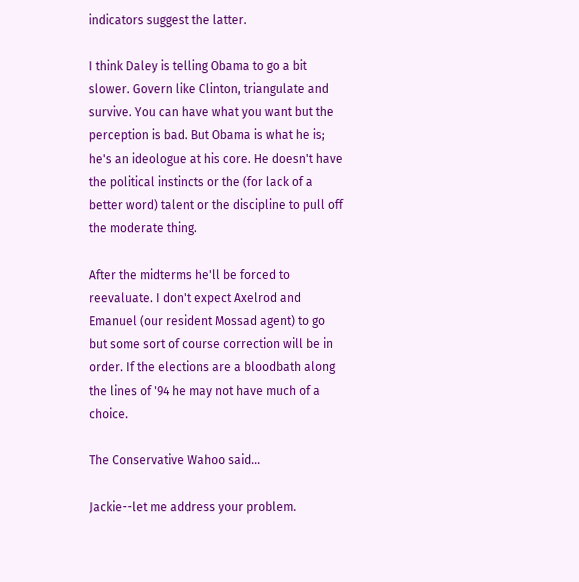indicators suggest the latter.

I think Daley is telling Obama to go a bit slower. Govern like Clinton, triangulate and survive. You can have what you want but the perception is bad. But Obama is what he is; he's an ideologue at his core. He doesn't have the political instincts or the (for lack of a better word) talent or the discipline to pull off the moderate thing.

After the midterms he'll be forced to reevaluate. I don't expect Axelrod and Emanuel (our resident Mossad agent) to go but some sort of course correction will be in order. If the elections are a bloodbath along the lines of '94 he may not have much of a choice.

The Conservative Wahoo said...

Jackie--let me address your problem.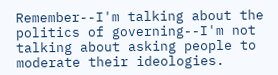Remember--I'm talking about the politics of governing--I'm not talking about asking people to moderate their ideologies.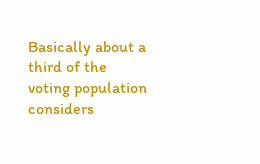Basically about a third of the voting population considers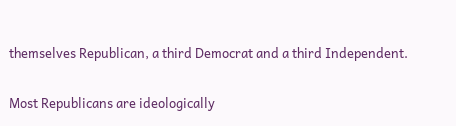themselves Republican, a third Democrat and a third Independent.

Most Republicans are ideologically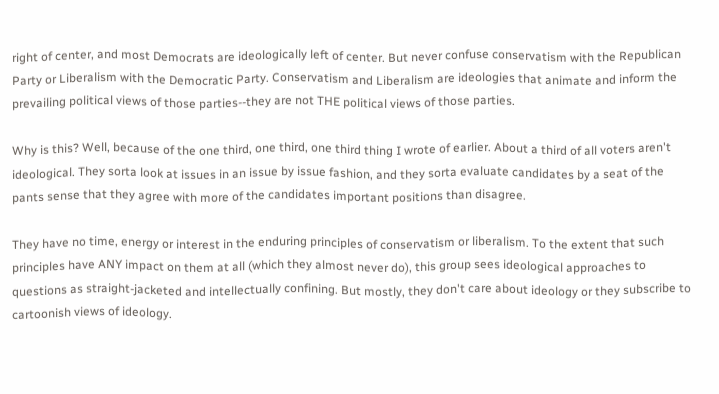right of center, and most Democrats are ideologically left of center. But never confuse conservatism with the Republican Party or Liberalism with the Democratic Party. Conservatism and Liberalism are ideologies that animate and inform the prevailing political views of those parties--they are not THE political views of those parties.

Why is this? Well, because of the one third, one third, one third thing I wrote of earlier. About a third of all voters aren't ideological. They sorta look at issues in an issue by issue fashion, and they sorta evaluate candidates by a seat of the pants sense that they agree with more of the candidates important positions than disagree.

They have no time, energy or interest in the enduring principles of conservatism or liberalism. To the extent that such principles have ANY impact on them at all (which they almost never do), this group sees ideological approaches to questions as straight-jacketed and intellectually confining. But mostly, they don't care about ideology or they subscribe to cartoonish views of ideology.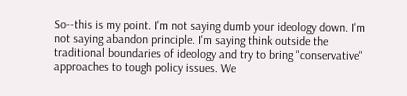So--this is my point. I'm not saying dumb your ideology down. I'm not saying abandon principle. I'm saying think outside the traditional boundaries of ideology and try to bring "conservative" approaches to tough policy issues. We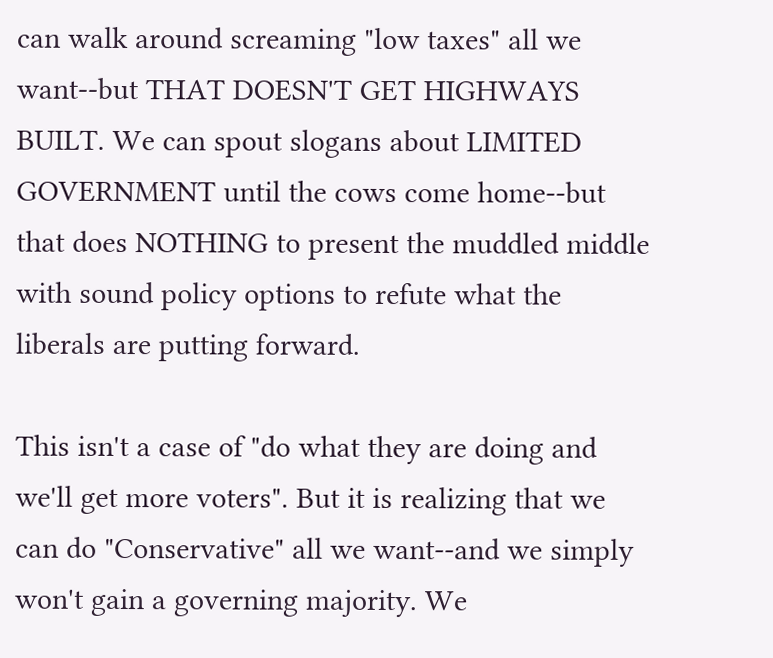can walk around screaming "low taxes" all we want--but THAT DOESN'T GET HIGHWAYS BUILT. We can spout slogans about LIMITED GOVERNMENT until the cows come home--but that does NOTHING to present the muddled middle with sound policy options to refute what the liberals are putting forward.

This isn't a case of "do what they are doing and we'll get more voters". But it is realizing that we can do "Conservative" all we want--and we simply won't gain a governing majority. We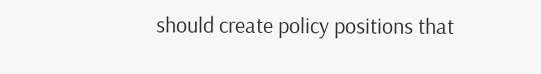should create policy positions that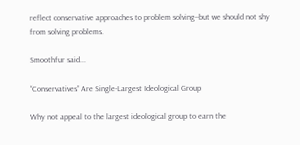reflect conservative approaches to problem solving--but we should not shy from solving problems.

Smoothfur said...

“Conservatives” Are Single-Largest Ideological Group

Why not appeal to the largest ideological group to earn the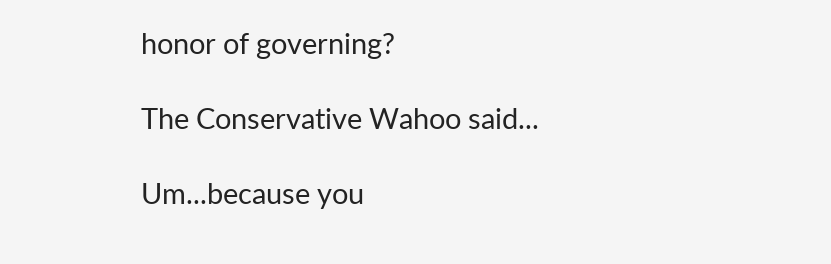honor of governing?

The Conservative Wahoo said...

Um...because you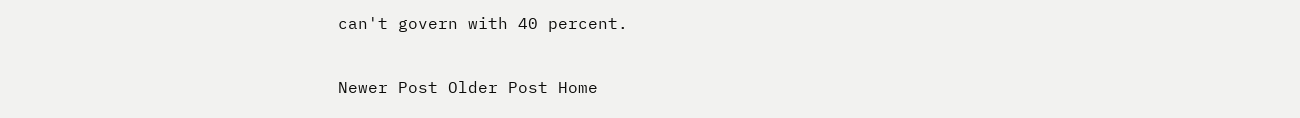can't govern with 40 percent.

Newer Post Older Post Home